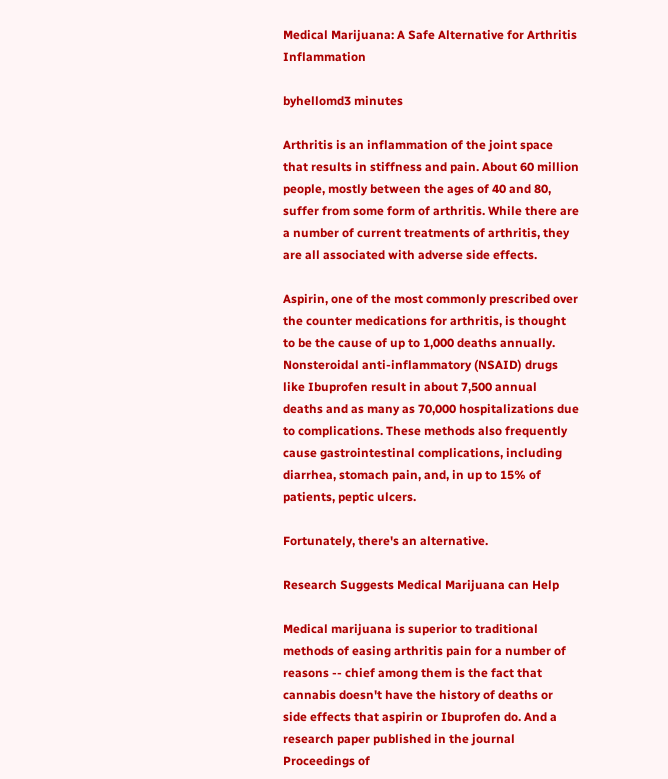Medical Marijuana: A Safe Alternative for Arthritis Inflammation

byhellomd3 minutes

Arthritis is an inflammation of the joint space that results in stiffness and pain. About 60 million people, mostly between the ages of 40 and 80, suffer from some form of arthritis. While there are a number of current treatments of arthritis, they are all associated with adverse side effects.

Aspirin, one of the most commonly prescribed over the counter medications for arthritis, is thought to be the cause of up to 1,000 deaths annually. Nonsteroidal anti-inflammatory (NSAID) drugs like Ibuprofen result in about 7,500 annual deaths and as many as 70,000 hospitalizations due to complications. These methods also frequently cause gastrointestinal complications, including diarrhea, stomach pain, and, in up to 15% of patients, peptic ulcers.

Fortunately, there's an alternative.

Research Suggests Medical Marijuana can Help

Medical marijuana is superior to traditional methods of easing arthritis pain for a number of reasons -- chief among them is the fact that cannabis doesn't have the history of deaths or side effects that aspirin or Ibuprofen do. And a research paper published in the journal Proceedings of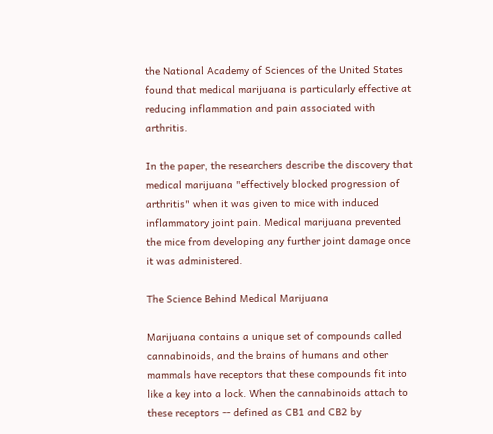the National Academy of Sciences of the United States found that medical marijuana is particularly effective at reducing inflammation and pain associated with arthritis.

In the paper, the researchers describe the discovery that medical marijuana "effectively blocked progression of arthritis" when it was given to mice with induced inflammatory joint pain. Medical marijuana prevented the mice from developing any further joint damage once it was administered.

The Science Behind Medical Marijuana

Marijuana contains a unique set of compounds called cannabinoids, and the brains of humans and other mammals have receptors that these compounds fit into like a key into a lock. When the cannabinoids attach to these receptors -- defined as CB1 and CB2 by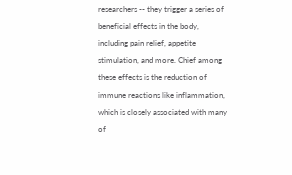researchers -- they trigger a series of beneficial effects in the body, including pain relief, appetite stimulation, and more. Chief among these effects is the reduction of immune reactions like inflammation, which is closely associated with many of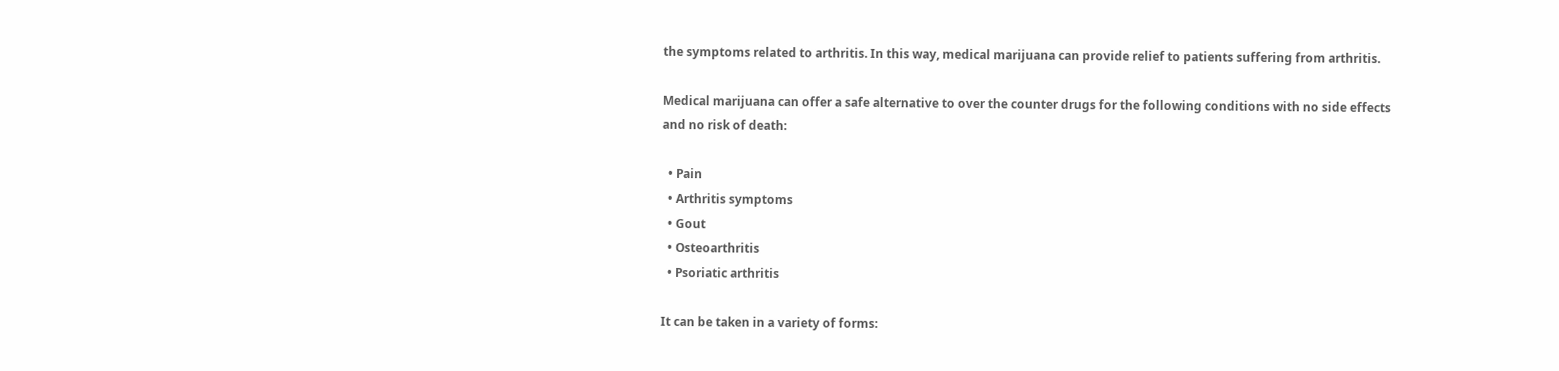the symptoms related to arthritis. In this way, medical marijuana can provide relief to patients suffering from arthritis.

Medical marijuana can offer a safe alternative to over the counter drugs for the following conditions with no side effects and no risk of death:

  • Pain
  • Arthritis symptoms
  • Gout
  • Osteoarthritis
  • Psoriatic arthritis

It can be taken in a variety of forms: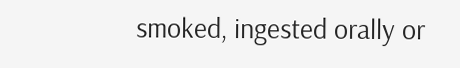smoked, ingested orally or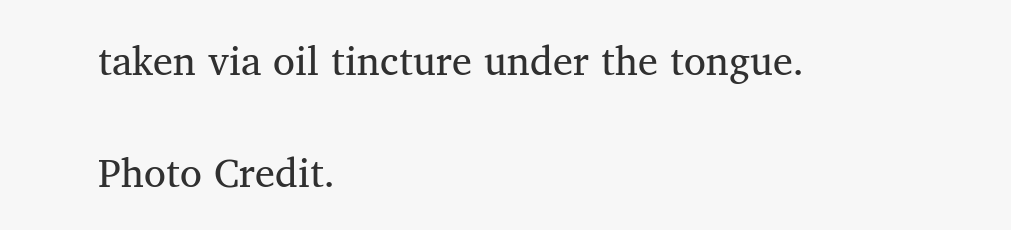taken via oil tincture under the tongue.

Photo Credit.